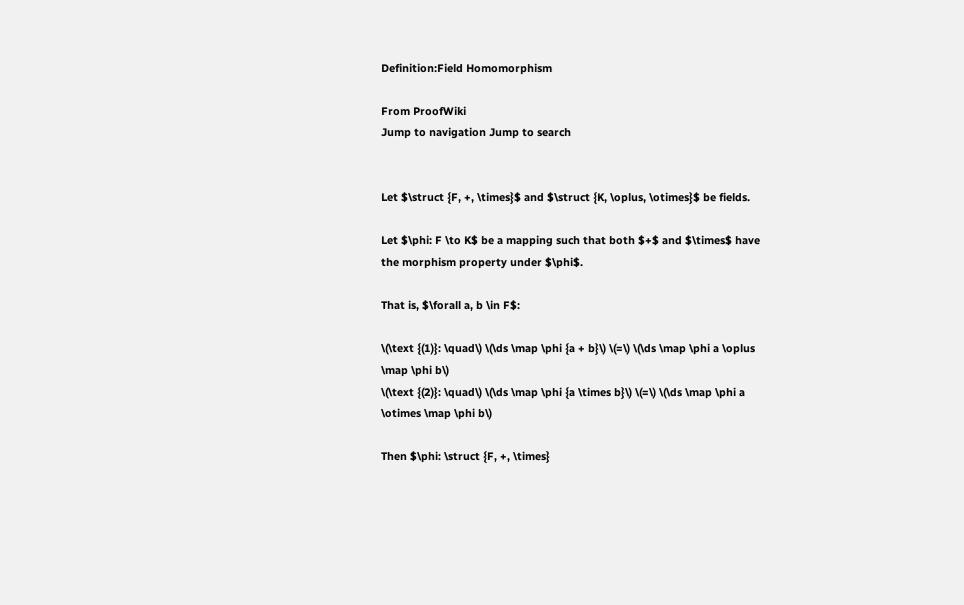Definition:Field Homomorphism

From ProofWiki
Jump to navigation Jump to search


Let $\struct {F, +, \times}$ and $\struct {K, \oplus, \otimes}$ be fields.

Let $\phi: F \to K$ be a mapping such that both $+$ and $\times$ have the morphism property under $\phi$.

That is, $\forall a, b \in F$:

\(\text {(1)}: \quad\) \(\ds \map \phi {a + b}\) \(=\) \(\ds \map \phi a \oplus \map \phi b\)
\(\text {(2)}: \quad\) \(\ds \map \phi {a \times b}\) \(=\) \(\ds \map \phi a \otimes \map \phi b\)

Then $\phi: \struct {F, +, \times}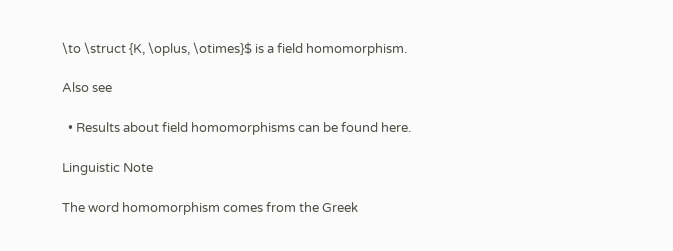\to \struct {K, \oplus, \otimes}$ is a field homomorphism.

Also see

  • Results about field homomorphisms can be found here.

Linguistic Note

The word homomorphism comes from the Greek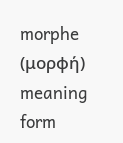morphe (μορφή) meaning form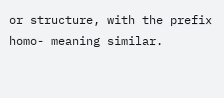or structure, with the prefix homo- meaning similar.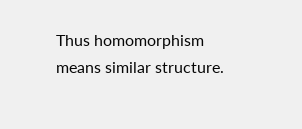Thus homomorphism means similar structure.